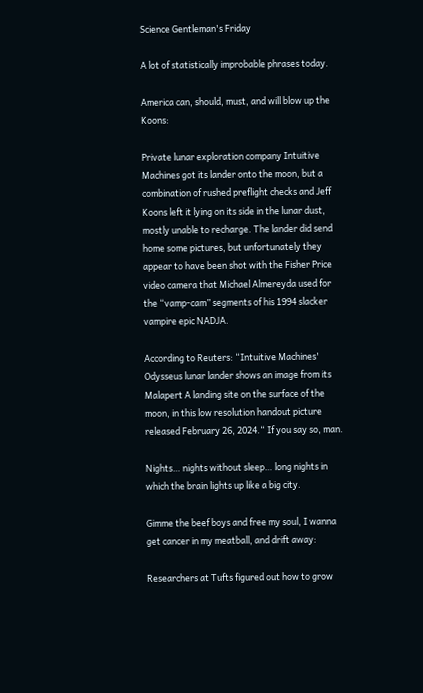Science Gentleman's Friday

A lot of statistically improbable phrases today.

America can, should, must, and will blow up the Koons:

Private lunar exploration company Intuitive Machines got its lander onto the moon, but a combination of rushed preflight checks and Jeff Koons left it lying on its side in the lunar dust, mostly unable to recharge. The lander did send home some pictures, but unfortunately they appear to have been shot with the Fisher Price video camera that Michael Almereyda used for the “vamp-cam” segments of his 1994 slacker vampire epic NADJA.

According to Reuters: “Intuitive Machines' Odysseus lunar lander shows an image from its Malapert A landing site on the surface of the moon, in this low resolution handout picture released February 26, 2024.“ If you say so, man.

Nights… nights without sleep… long nights in which the brain lights up like a big city.

Gimme the beef boys and free my soul, I wanna get cancer in my meatball, and drift away:

Researchers at Tufts figured out how to grow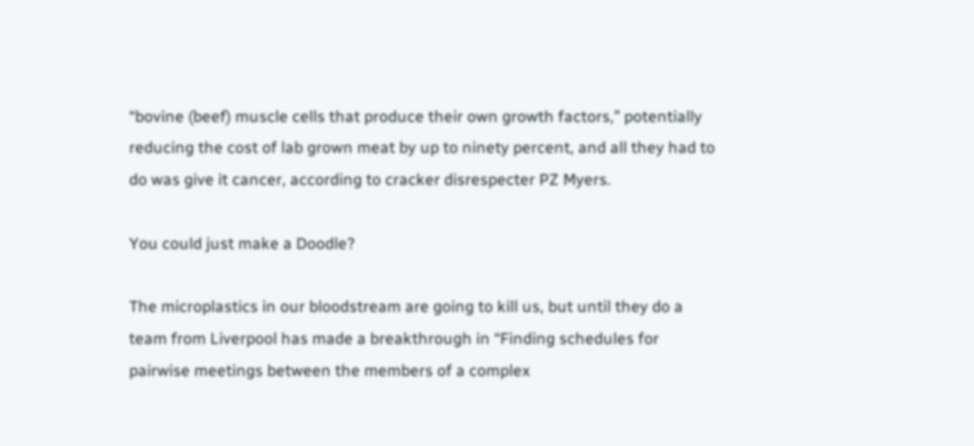“bovine (beef) muscle cells that produce their own growth factors,” potentially reducing the cost of lab grown meat by up to ninety percent, and all they had to do was give it cancer, according to cracker disrespecter PZ Myers.

You could just make a Doodle?

The microplastics in our bloodstream are going to kill us, but until they do a team from Liverpool has made a breakthrough in “Finding schedules for pairwise meetings between the members of a complex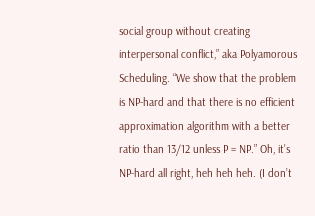social group without creating interpersonal conflict,” aka Polyamorous Scheduling. “We show that the problem is NP-hard and that there is no efficient approximation algorithm with a better ratio than 13/12 unless P = NP.” Oh, it’s NP-hard all right, heh heh heh. (I don’t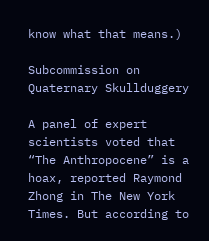know what that means.)

Subcommission on Quaternary Skullduggery

A panel of expert scientists voted that “The Anthropocene” is a hoax, reported Raymond Zhong in The New York Times. But according to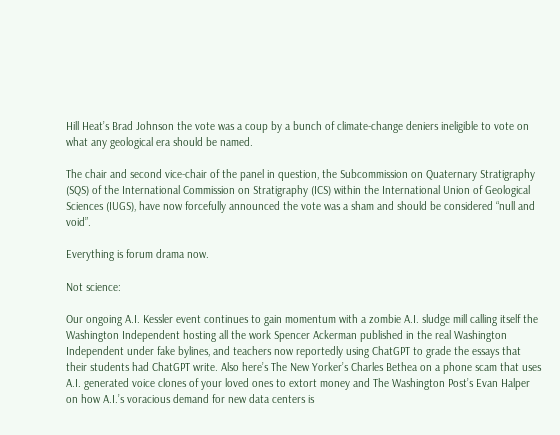Hill Heat’s Brad Johnson the vote was a coup by a bunch of climate-change deniers ineligible to vote on what any geological era should be named.

The chair and second vice-chair of the panel in question, the Subcommission on Quaternary Stratigraphy (SQS) of the International Commission on Stratigraphy (ICS) within the International Union of Geological Sciences (IUGS), have now forcefully announced the vote was a sham and should be considered “null and void”.

Everything is forum drama now.

Not science:

Our ongoing A.I. Kessler event continues to gain momentum with a zombie A.I. sludge mill calling itself the Washington Independent hosting all the work Spencer Ackerman published in the real Washington Independent under fake bylines, and teachers now reportedly using ChatGPT to grade the essays that their students had ChatGPT write. Also here’s The New Yorker’s Charles Bethea on a phone scam that uses A.I. generated voice clones of your loved ones to extort money and The Washington Post’s Evan Halper on how A.I.’s voracious demand for new data centers is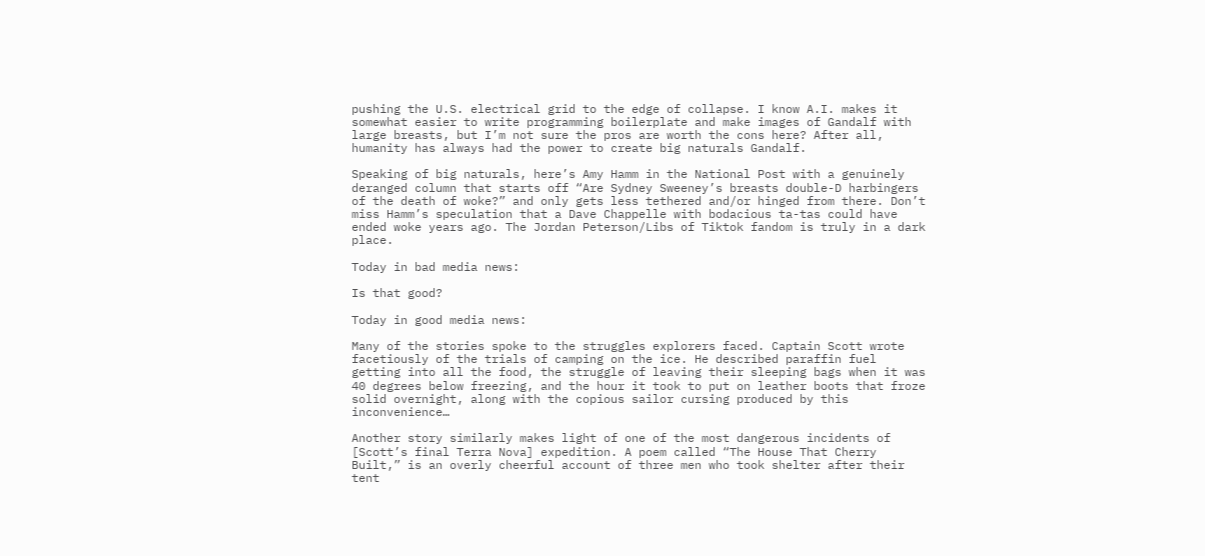pushing the U.S. electrical grid to the edge of collapse. I know A.I. makes it somewhat easier to write programming boilerplate and make images of Gandalf with large breasts, but I’m not sure the pros are worth the cons here? After all, humanity has always had the power to create big naturals Gandalf.

Speaking of big naturals, here’s Amy Hamm in the National Post with a genuinely deranged column that starts off “Are Sydney Sweeney’s breasts double-D harbingers of the death of woke?” and only gets less tethered and/or hinged from there. Don’t miss Hamm’s speculation that a Dave Chappelle with bodacious ta-tas could have ended woke years ago. The Jordan Peterson/Libs of Tiktok fandom is truly in a dark place.

Today in bad media news:

Is that good?

Today in good media news:

Many of the stories spoke to the struggles explorers faced. Captain Scott wrote facetiously of the trials of camping on the ice. He described paraffin fuel getting into all the food, the struggle of leaving their sleeping bags when it was 40 degrees below freezing, and the hour it took to put on leather boots that froze solid overnight, along with the copious sailor cursing produced by this inconvenience…

Another story similarly makes light of one of the most dangerous incidents of [Scott’s final Terra Nova] expedition. A poem called “The House That Cherry Built,” is an overly cheerful account of three men who took shelter after their tent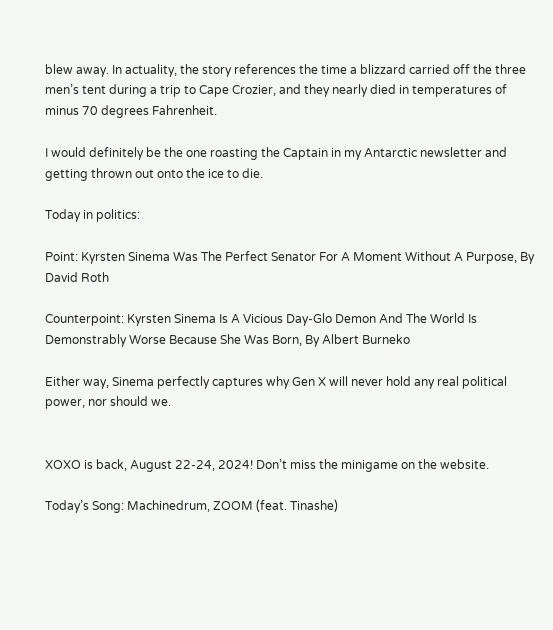blew away. In actuality, the story references the time a blizzard carried off the three men’s tent during a trip to Cape Crozier, and they nearly died in temperatures of minus 70 degrees Fahrenheit.

I would definitely be the one roasting the Captain in my Antarctic newsletter and getting thrown out onto the ice to die.

Today in politics:

Point: Kyrsten Sinema Was The Perfect Senator For A Moment Without A Purpose, By David Roth

Counterpoint: Kyrsten Sinema Is A Vicious Day-Glo Demon And The World Is Demonstrably Worse Because She Was Born, By Albert Burneko

Either way, Sinema perfectly captures why Gen X will never hold any real political power, nor should we.


XOXO is back, August 22-24, 2024! Don’t miss the minigame on the website.

Today’s Song: Machinedrum, ZOOM (feat. Tinashe)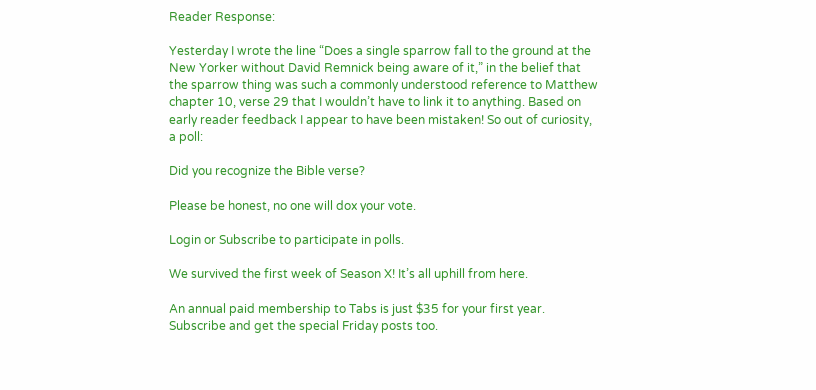Reader Response:

Yesterday I wrote the line “Does a single sparrow fall to the ground at the New Yorker without David Remnick being aware of it,” in the belief that the sparrow thing was such a commonly understood reference to Matthew chapter 10, verse 29 that I wouldn’t have to link it to anything. Based on early reader feedback I appear to have been mistaken! So out of curiosity, a poll:

Did you recognize the Bible verse?

Please be honest, no one will dox your vote.

Login or Subscribe to participate in polls.

We survived the first week of Season X! It’s all uphill from here.

An annual paid membership to Tabs is just $35 for your first year. Subscribe and get the special Friday posts too.